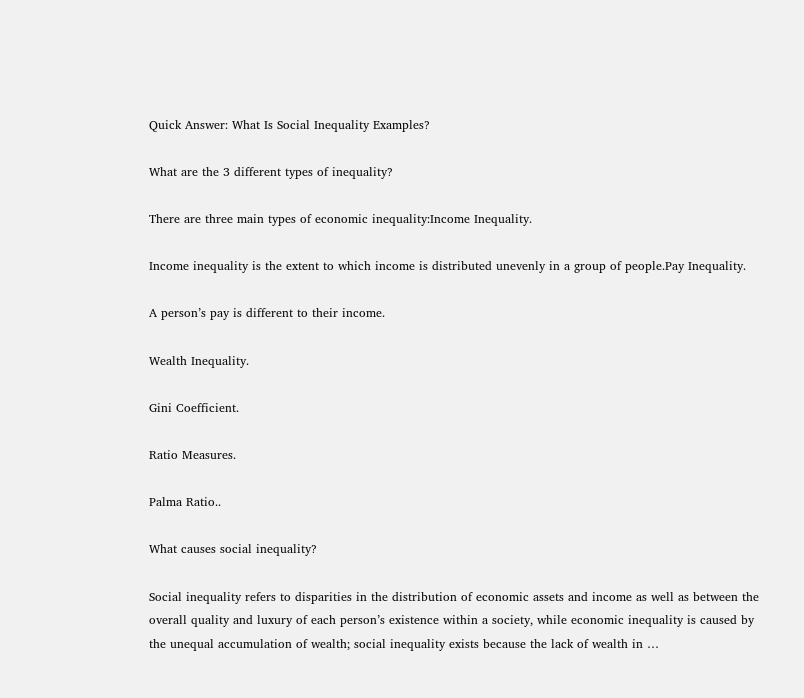Quick Answer: What Is Social Inequality Examples?

What are the 3 different types of inequality?

There are three main types of economic inequality:Income Inequality.

Income inequality is the extent to which income is distributed unevenly in a group of people.Pay Inequality.

A person’s pay is different to their income.

Wealth Inequality.

Gini Coefficient.

Ratio Measures.

Palma Ratio..

What causes social inequality?

Social inequality refers to disparities in the distribution of economic assets and income as well as between the overall quality and luxury of each person’s existence within a society, while economic inequality is caused by the unequal accumulation of wealth; social inequality exists because the lack of wealth in …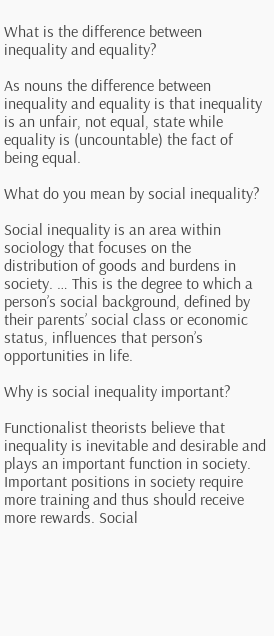What is the difference between inequality and equality?

As nouns the difference between inequality and equality is that inequality is an unfair, not equal, state while equality is (uncountable) the fact of being equal.

What do you mean by social inequality?

Social inequality is an area within sociology that focuses on the distribution of goods and burdens in society. … This is the degree to which a person’s social background, defined by their parents’ social class or economic status, influences that person’s opportunities in life.

Why is social inequality important?

Functionalist theorists believe that inequality is inevitable and desirable and plays an important function in society. Important positions in society require more training and thus should receive more rewards. Social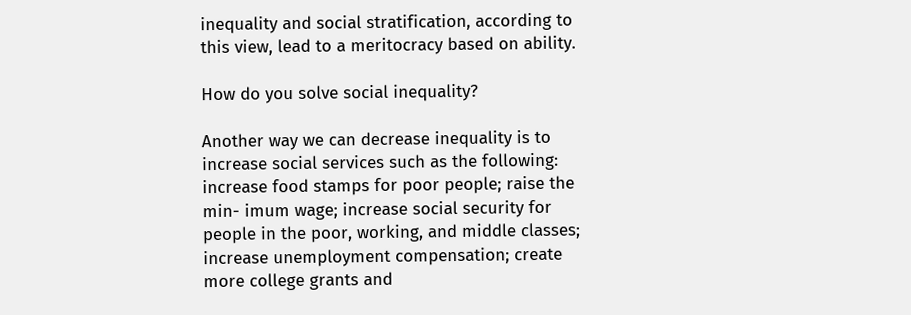inequality and social stratification, according to this view, lead to a meritocracy based on ability.

How do you solve social inequality?

Another way we can decrease inequality is to increase social services such as the following: increase food stamps for poor people; raise the min- imum wage; increase social security for people in the poor, working, and middle classes; increase unemployment compensation; create more college grants and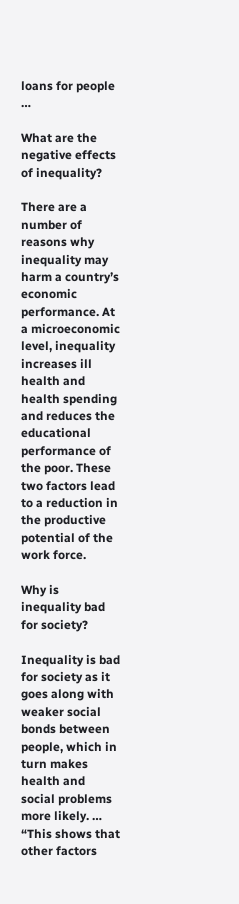loans for people …

What are the negative effects of inequality?

There are a number of reasons why inequality may harm a country’s economic performance. At a microeconomic level, inequality increases ill health and health spending and reduces the educational performance of the poor. These two factors lead to a reduction in the productive potential of the work force.

Why is inequality bad for society?

Inequality is bad for society as it goes along with weaker social bonds between people, which in turn makes health and social problems more likely. … “This shows that other factors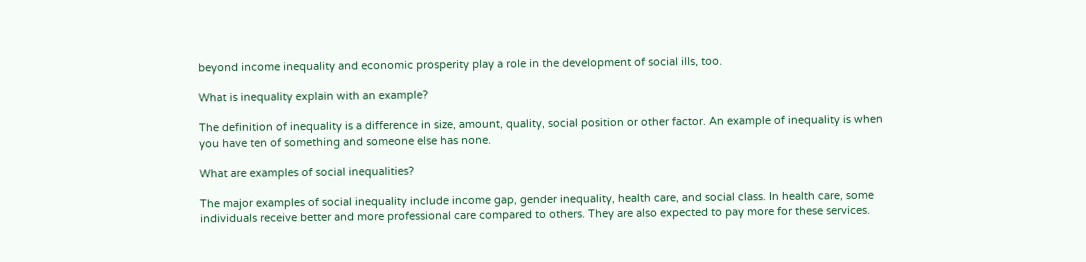beyond income inequality and economic prosperity play a role in the development of social ills, too.

What is inequality explain with an example?

The definition of inequality is a difference in size, amount, quality, social position or other factor. An example of inequality is when you have ten of something and someone else has none.

What are examples of social inequalities?

The major examples of social inequality include income gap, gender inequality, health care, and social class. In health care, some individuals receive better and more professional care compared to others. They are also expected to pay more for these services.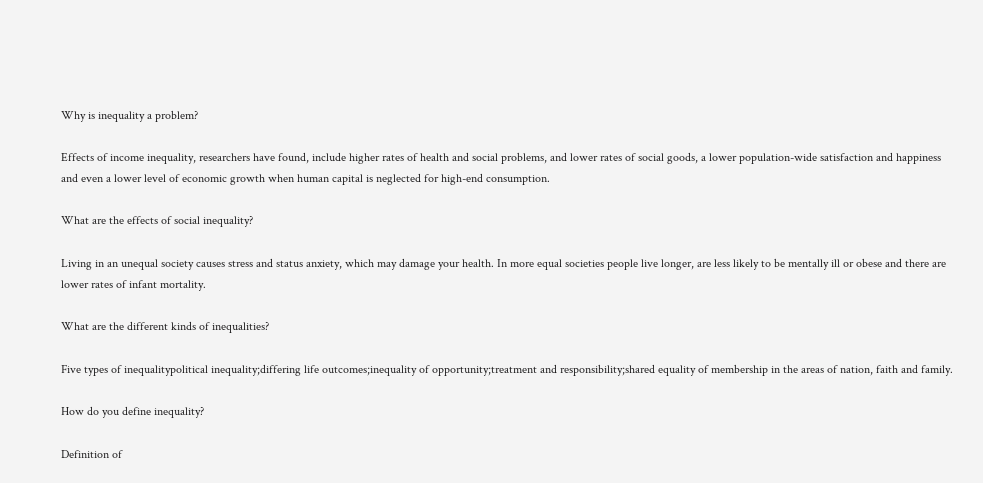Why is inequality a problem?

Effects of income inequality, researchers have found, include higher rates of health and social problems, and lower rates of social goods, a lower population-wide satisfaction and happiness and even a lower level of economic growth when human capital is neglected for high-end consumption.

What are the effects of social inequality?

Living in an unequal society causes stress and status anxiety, which may damage your health. In more equal societies people live longer, are less likely to be mentally ill or obese and there are lower rates of infant mortality.

What are the different kinds of inequalities?

Five types of inequalitypolitical inequality;differing life outcomes;inequality of opportunity;treatment and responsibility;shared equality of membership in the areas of nation, faith and family.

How do you define inequality?

Definition of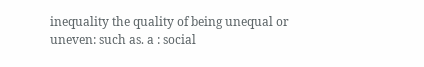inequality the quality of being unequal or uneven: such as. a : social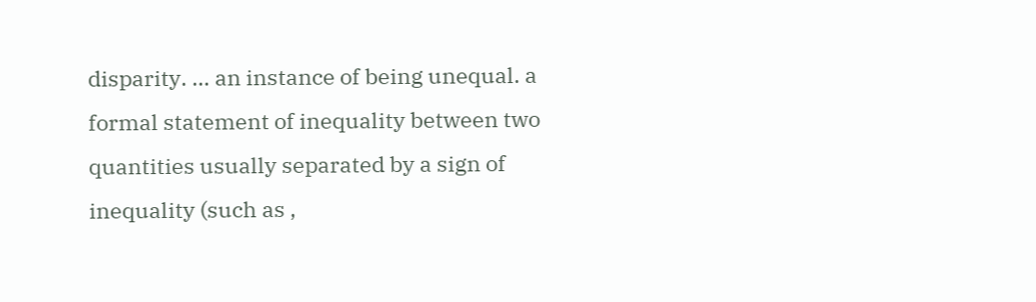disparity. … an instance of being unequal. a formal statement of inequality between two quantities usually separated by a sign of inequality (such as ,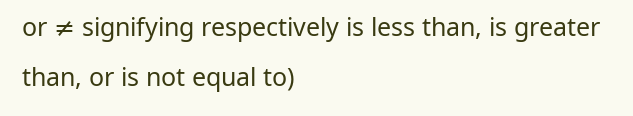or ≠ signifying respectively is less than, is greater than, or is not equal to)